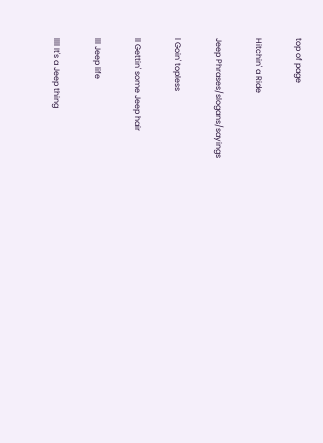top of page

Hitchin' a Ride

Jeep Phrases/slogans/sayings

l Goin' topless

ll Gettin' some Jeep hair

lll Jeep life

llll It's a Jeep thing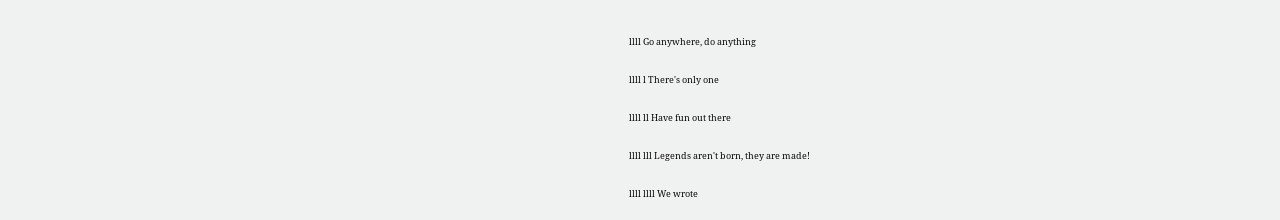llll Go anywhere, do anything

llll l There's only one

llll ll Have fun out there

llll lll Legends aren't born, they are made!

llll llll We wrote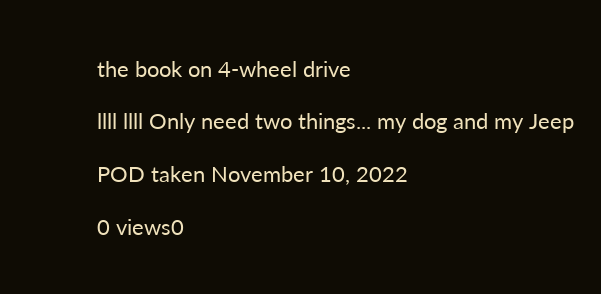the book on 4-wheel drive

llll llll Only need two things... my dog and my Jeep

POD taken November 10, 2022

0 views0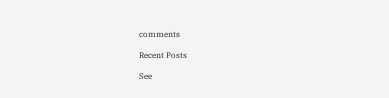comments

Recent Posts

See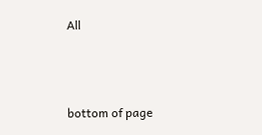All



bottom of page